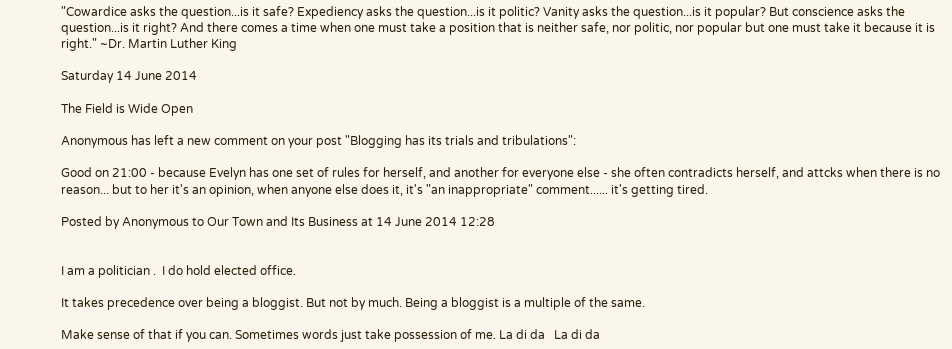"Cowardice asks the question...is it safe? Expediency asks the question...is it politic? Vanity asks the question...is it popular? But conscience asks the question...is it right? And there comes a time when one must take a position that is neither safe, nor politic, nor popular but one must take it because it is right." ~Dr. Martin Luther King

Saturday 14 June 2014

The Field is Wide Open

Anonymous has left a new comment on your post "Blogging has its trials and tribulations":

Good on 21:00 - because Evelyn has one set of rules for herself, and another for everyone else - she often contradicts herself, and attcks when there is no reason... but to her it's an opinion, when anyone else does it, it's "an inappropriate" comment...... it's getting tired.

Posted by Anonymous to Our Town and Its Business at 14 June 2014 12:28


I am a politician .  I do hold elected office.

It takes precedence over being a bloggist. But not by much. Being a bloggist is a multiple of the same.

Make sense of that if you can. Sometimes words just take possession of me. La di da   La di da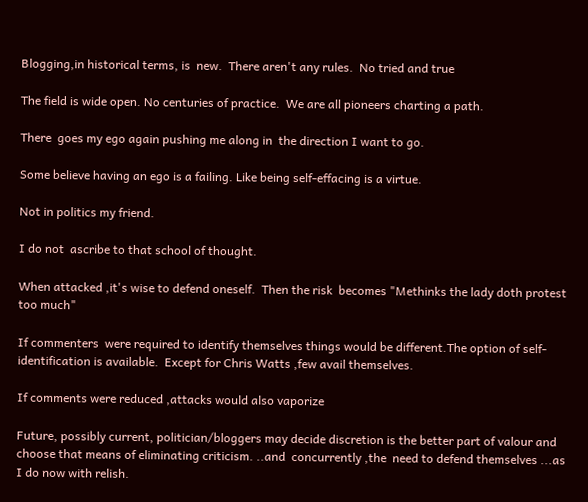Blogging,in historical terms, is  new.  There aren't any rules.  No tried and true

The field is wide open. No centuries of practice.  We are all pioneers charting a path.

There  goes my ego again pushing me along in  the direction I want to go.

Some believe having an ego is a failing. Like being self-effacing is a virtue.

Not in politics my friend.

I do not  ascribe to that school of thought.

When attacked ,it's wise to defend oneself.  Then the risk  becomes "Methinks the lady doth protest too much"

If commenters  were required to identify themselves things would be different.The option of self-identification is available.  Except for Chris Watts ,few avail themselves.

If comments were reduced ,attacks would also vaporize

Future, possibly current, politician/bloggers may decide discretion is the better part of valour and choose that means of eliminating criticism. ..and  concurrently ,the  need to defend themselves ...as I do now with relish.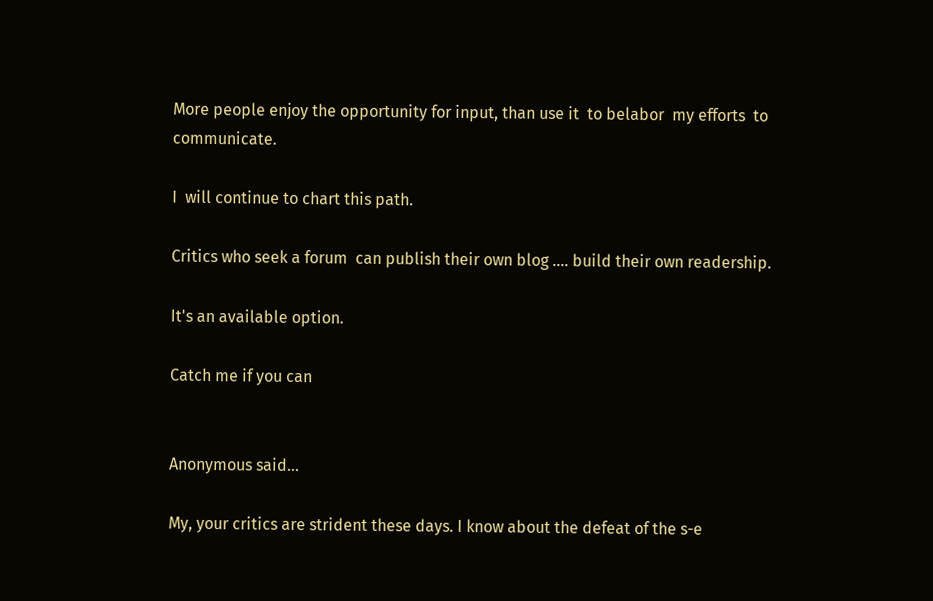More people enjoy the opportunity for input, than use it  to belabor  my efforts  to communicate.

I  will continue to chart this path.

Critics who seek a forum  can publish their own blog .... build their own readership.

It's an available option.

Catch me if you can


Anonymous said...

My, your critics are strident these days. I know about the defeat of the s-e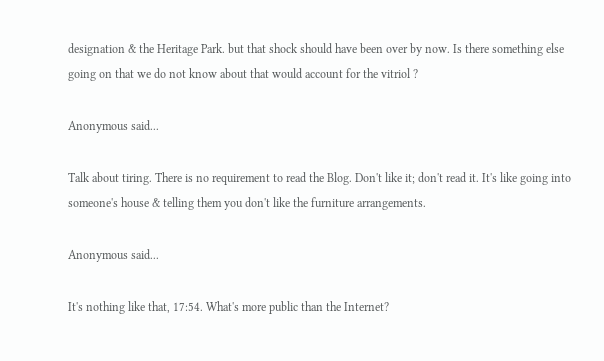designation & the Heritage Park. but that shock should have been over by now. Is there something else going on that we do not know about that would account for the vitriol ?

Anonymous said...

Talk about tiring. There is no requirement to read the Blog. Don't like it; don't read it. It's like going into someone's house & telling them you don't like the furniture arrangements.

Anonymous said...

It's nothing like that, 17:54. What's more public than the Internet?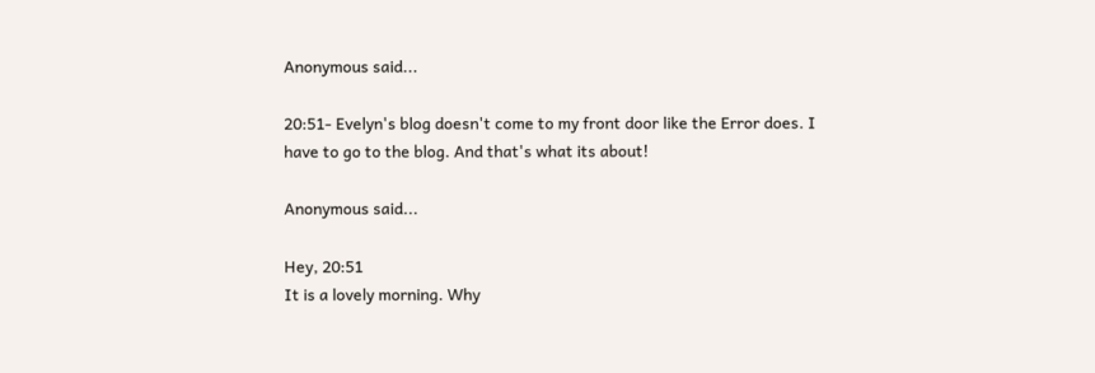Anonymous said...

20:51- Evelyn's blog doesn't come to my front door like the Error does. I have to go to the blog. And that's what its about!

Anonymous said...

Hey, 20:51
It is a lovely morning. Why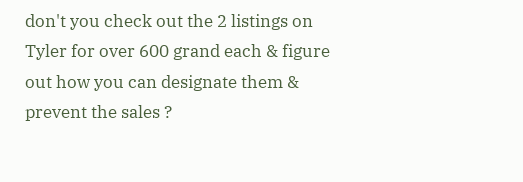don't you check out the 2 listings on Tyler for over 600 grand each & figure out how you can designate them & prevent the sales ?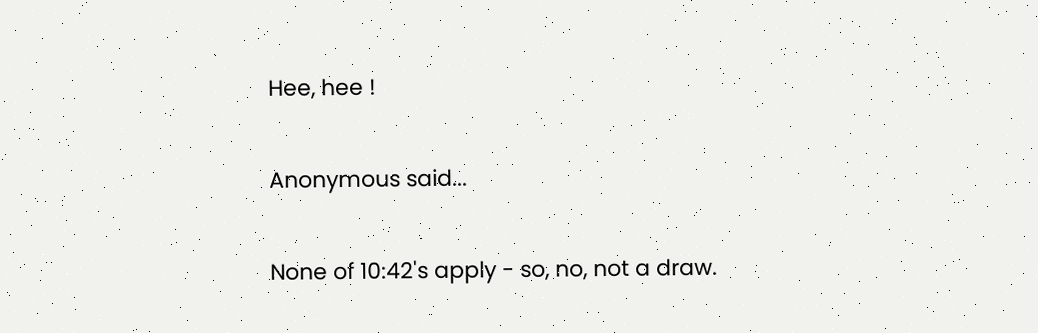Hee, hee !

Anonymous said...

None of 10:42's apply - so, no, not a draw.